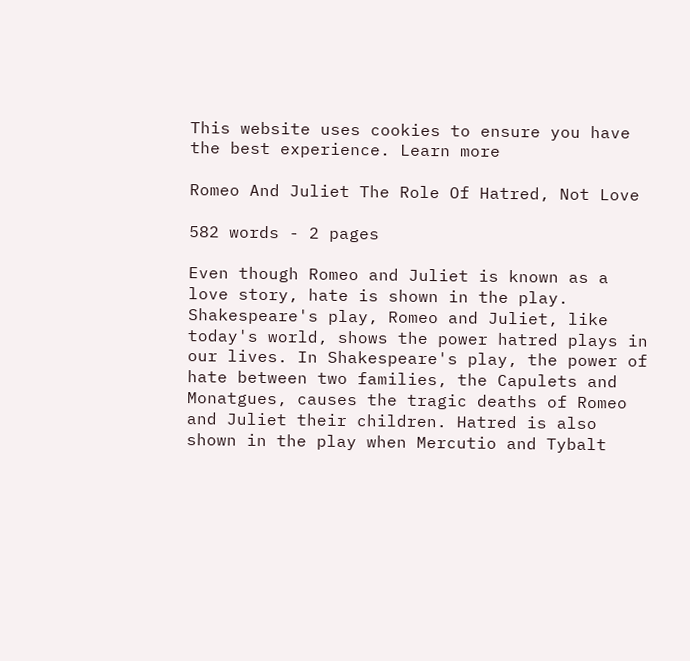This website uses cookies to ensure you have the best experience. Learn more

Romeo And Juliet The Role Of Hatred, Not Love

582 words - 2 pages

Even though Romeo and Juliet is known as a love story, hate is shown in the play. Shakespeare's play, Romeo and Juliet, like today's world, shows the power hatred plays in our lives. In Shakespeare's play, the power of hate between two families, the Capulets and Monatgues, causes the tragic deaths of Romeo and Juliet their children. Hatred is also shown in the play when Mercutio and Tybalt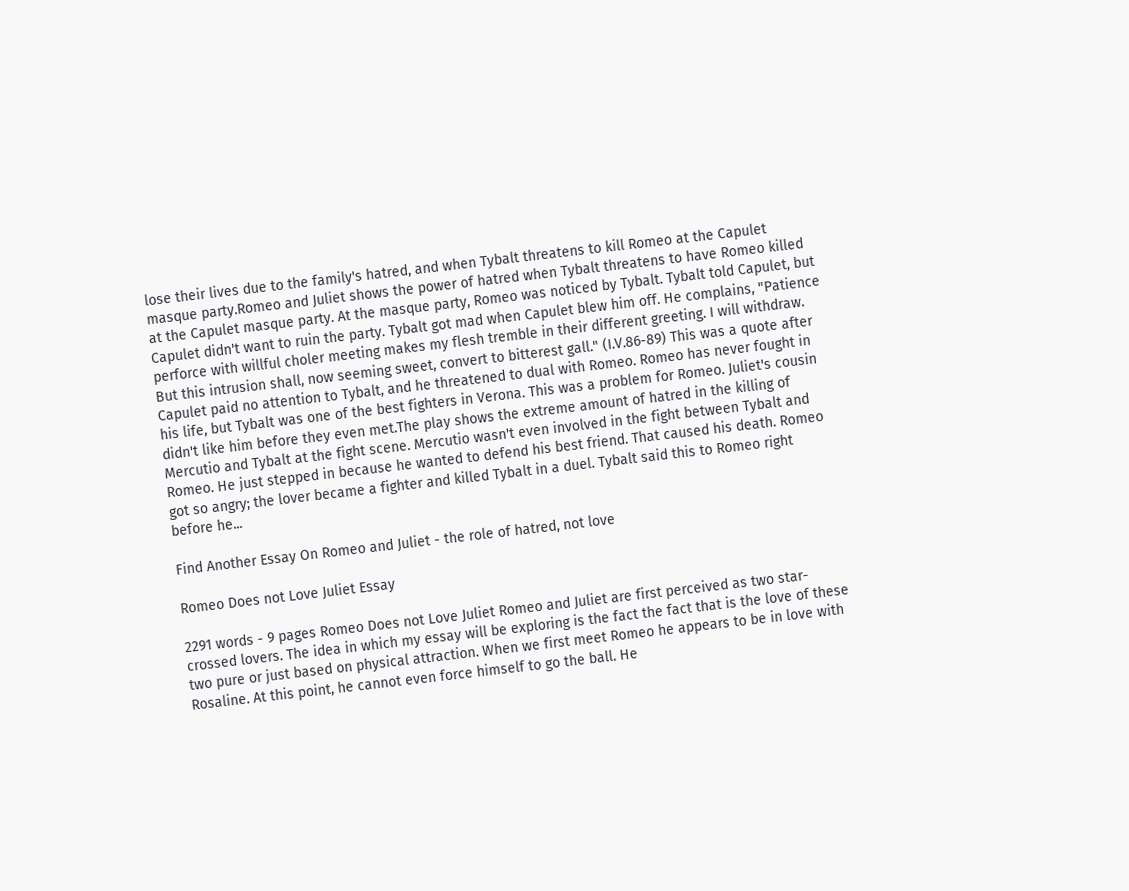lose their lives due to the family's hatred, and when Tybalt threatens to kill Romeo at the Capulet masque party.Romeo and Juliet shows the power of hatred when Tybalt threatens to have Romeo killed at the Capulet masque party. At the masque party, Romeo was noticed by Tybalt. Tybalt told Capulet, but Capulet didn't want to ruin the party. Tybalt got mad when Capulet blew him off. He complains, "Patience perforce with willful choler meeting makes my flesh tremble in their different greeting. I will withdraw. But this intrusion shall, now seeming sweet, convert to bitterest gall." (I.V.86-89) This was a quote after Capulet paid no attention to Tybalt, and he threatened to dual with Romeo. Romeo has never fought in his life, but Tybalt was one of the best fighters in Verona. This was a problem for Romeo. Juliet's cousin didn't like him before they even met.The play shows the extreme amount of hatred in the killing of Mercutio and Tybalt at the fight scene. Mercutio wasn't even involved in the fight between Tybalt and Romeo. He just stepped in because he wanted to defend his best friend. That caused his death. Romeo got so angry; the lover became a fighter and killed Tybalt in a duel. Tybalt said this to Romeo right before he...

Find Another Essay On Romeo and Juliet - the role of hatred, not love

Romeo Does not Love Juliet Essay

2291 words - 9 pages Romeo Does not Love Juliet Romeo and Juliet are first perceived as two star-crossed lovers. The idea in which my essay will be exploring is the fact the fact that is the love of these two pure or just based on physical attraction. When we first meet Romeo he appears to be in love with Rosaline. At this point, he cannot even force himself to go the ball. He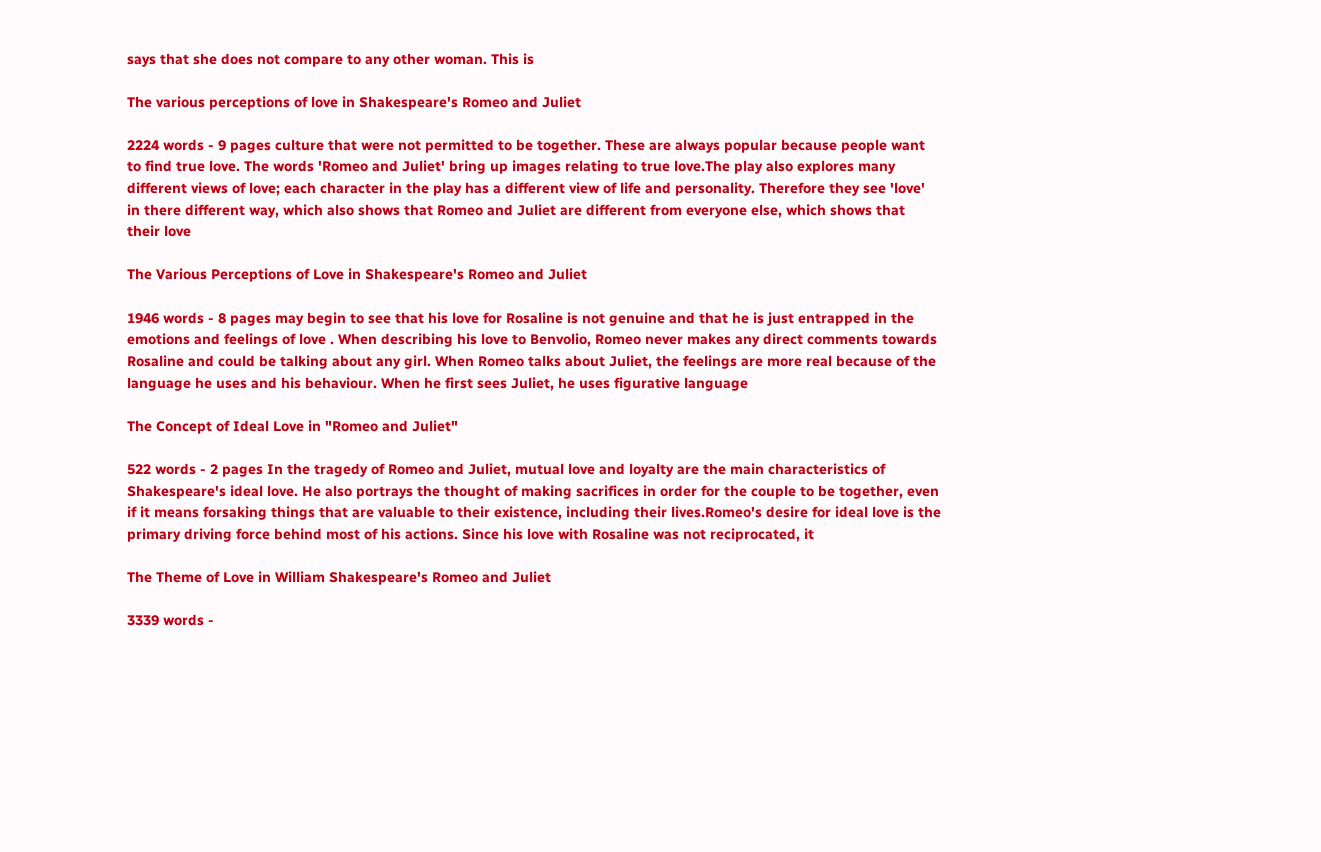says that she does not compare to any other woman. This is

The various perceptions of love in Shakespeare's Romeo and Juliet

2224 words - 9 pages culture that were not permitted to be together. These are always popular because people want to find true love. The words 'Romeo and Juliet' bring up images relating to true love.The play also explores many different views of love; each character in the play has a different view of life and personality. Therefore they see 'love' in there different way, which also shows that Romeo and Juliet are different from everyone else, which shows that their love

The Various Perceptions of Love in Shakespeare's Romeo and Juliet

1946 words - 8 pages may begin to see that his love for Rosaline is not genuine and that he is just entrapped in the emotions and feelings of love . When describing his love to Benvolio, Romeo never makes any direct comments towards Rosaline and could be talking about any girl. When Romeo talks about Juliet, the feelings are more real because of the language he uses and his behaviour. When he first sees Juliet, he uses figurative language

The Concept of Ideal Love in "Romeo and Juliet"

522 words - 2 pages In the tragedy of Romeo and Juliet, mutual love and loyalty are the main characteristics of Shakespeare's ideal love. He also portrays the thought of making sacrifices in order for the couple to be together, even if it means forsaking things that are valuable to their existence, including their lives.Romeo's desire for ideal love is the primary driving force behind most of his actions. Since his love with Rosaline was not reciprocated, it

The Theme of Love in William Shakespeare's Romeo and Juliet

3339 words -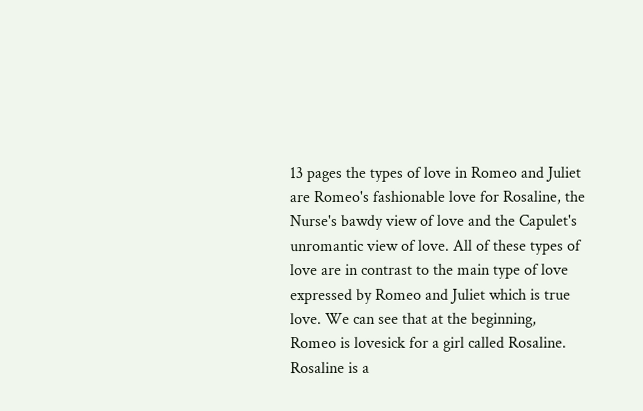13 pages the types of love in Romeo and Juliet are Romeo's fashionable love for Rosaline, the Nurse's bawdy view of love and the Capulet's unromantic view of love. All of these types of love are in contrast to the main type of love expressed by Romeo and Juliet which is true love. We can see that at the beginning, Romeo is lovesick for a girl called Rosaline. Rosaline is a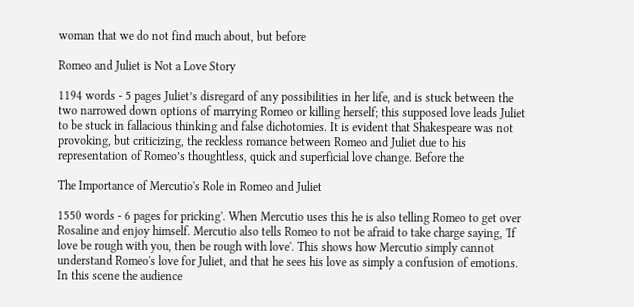woman that we do not find much about, but before

Romeo and Juliet is Not a Love Story

1194 words - 5 pages Juliet’s disregard of any possibilities in her life, and is stuck between the two narrowed down options of marrying Romeo or killing herself; this supposed love leads Juliet to be stuck in fallacious thinking and false dichotomies. It is evident that Shakespeare was not provoking, but criticizing, the reckless romance between Romeo and Juliet due to his representation of Romeo’s thoughtless, quick and superficial love change. Before the

The Importance of Mercutio's Role in Romeo and Juliet

1550 words - 6 pages for pricking'. When Mercutio uses this he is also telling Romeo to get over Rosaline and enjoy himself. Mercutio also tells Romeo to not be afraid to take charge saying, 'If love be rough with you, then be rough with love'. This shows how Mercutio simply cannot understand Romeo's love for Juliet, and that he sees his love as simply a confusion of emotions. In this scene the audience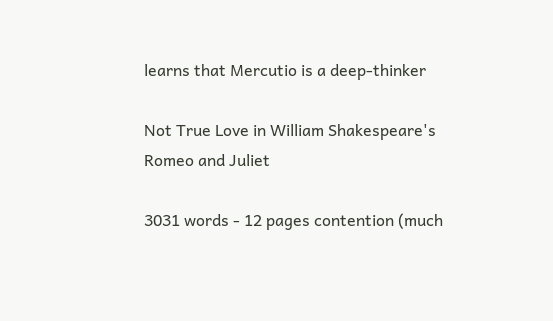learns that Mercutio is a deep-thinker

Not True Love in William Shakespeare's Romeo and Juliet

3031 words - 12 pages contention (much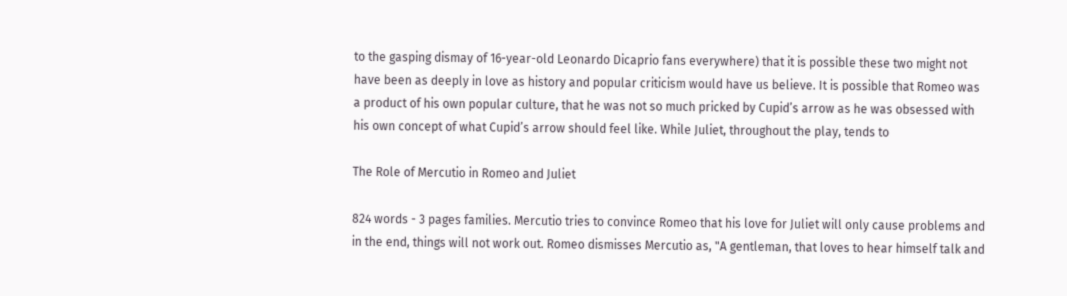to the gasping dismay of 16-year-old Leonardo Dicaprio fans everywhere) that it is possible these two might not have been as deeply in love as history and popular criticism would have us believe. It is possible that Romeo was a product of his own popular culture, that he was not so much pricked by Cupid’s arrow as he was obsessed with his own concept of what Cupid’s arrow should feel like. While Juliet, throughout the play, tends to

The Role of Mercutio in Romeo and Juliet

824 words - 3 pages families. Mercutio tries to convince Romeo that his love for Juliet will only cause problems and in the end, things will not work out. Romeo dismisses Mercutio as, "A gentleman, that loves to hear himself talk and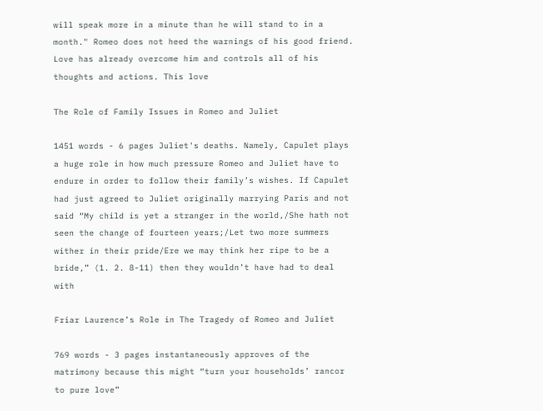will speak more in a minute than he will stand to in a month." Romeo does not heed the warnings of his good friend. Love has already overcome him and controls all of his thoughts and actions. This love

The Role of Family Issues in Romeo and Juliet

1451 words - 6 pages Juliet's deaths. Namely, Capulet plays a huge role in how much pressure Romeo and Juliet have to endure in order to follow their family’s wishes. If Capulet had just agreed to Juliet originally marrying Paris and not said “My child is yet a stranger in the world,/She hath not seen the change of fourteen years;/Let two more summers wither in their pride/Ere we may think her ripe to be a bride,” (1. 2. 8-11) then they wouldn’t have had to deal with

Friar Laurence’s Role in The Tragedy of Romeo and Juliet

769 words - 3 pages instantaneously approves of the matrimony because this might “turn your households’ rancor to pure love”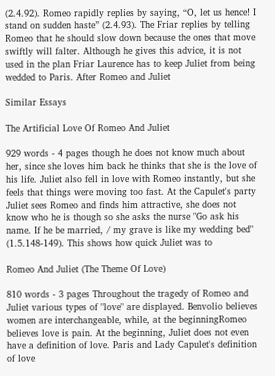(2.4.92). Romeo rapidly replies by saying, “O, let us hence! I stand on sudden haste” (2.4.93). The Friar replies by telling Romeo that he should slow down because the ones that move swiftly will falter. Although he gives this advice, it is not used in the plan Friar Laurence has to keep Juliet from being wedded to Paris. After Romeo and Juliet

Similar Essays

The Artificial Love Of Romeo And Juliet

929 words - 4 pages though he does not know much about her, since she loves him back he thinks that she is the love of his life. Juliet also fell in love with Romeo instantly, but she feels that things were moving too fast. At the Capulet's party Juliet sees Romeo and finds him attractive, she does not know who he is though so she asks the nurse "Go ask his name. If he be married, / my grave is like my wedding bed" (1.5.148-149). This shows how quick Juliet was to

Romeo And Juliet (The Theme Of Love)

810 words - 3 pages Throughout the tragedy of Romeo and Juliet various types of "love" are displayed. Benvolio believes women are interchangeable, while, at the beginningRomeo believes love is pain. At the beginning, Juliet does not even have a definition of love. Paris and Lady Capulet's definition of love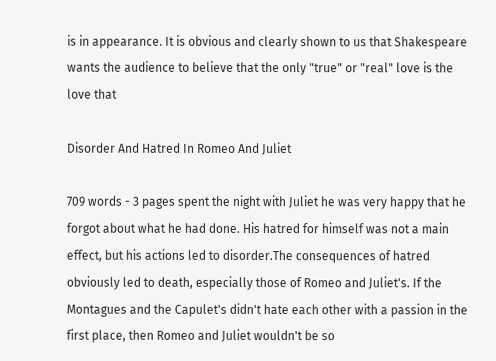is in appearance. It is obvious and clearly shown to us that Shakespeare wants the audience to believe that the only "true" or "real" love is the love that

Disorder And Hatred In Romeo And Juliet

709 words - 3 pages spent the night with Juliet he was very happy that he forgot about what he had done. His hatred for himself was not a main effect, but his actions led to disorder.The consequences of hatred obviously led to death, especially those of Romeo and Juliet's. If the Montagues and the Capulet's didn't hate each other with a passion in the first place, then Romeo and Juliet wouldn't be so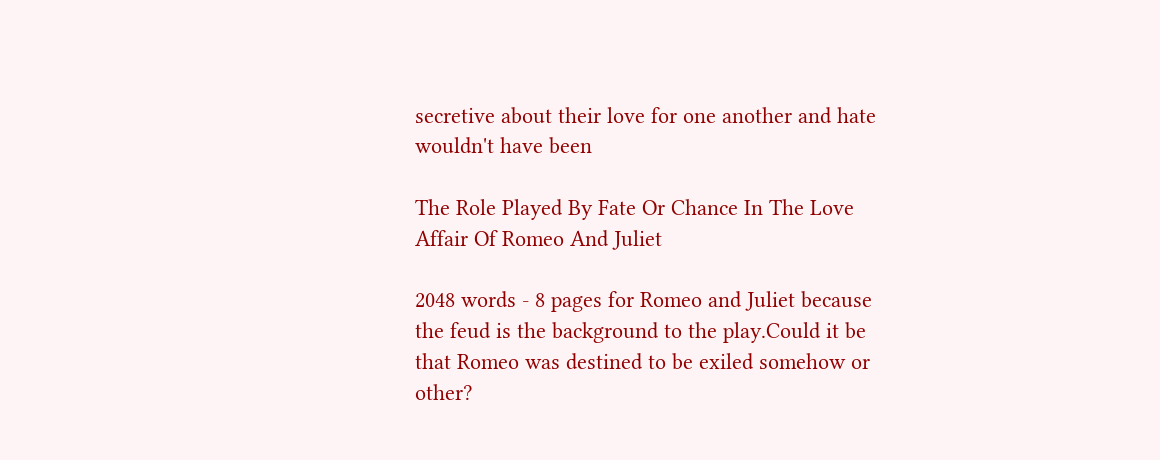secretive about their love for one another and hate wouldn't have been

The Role Played By Fate Or Chance In The Love Affair Of Romeo And Juliet

2048 words - 8 pages for Romeo and Juliet because the feud is the background to the play.Could it be that Romeo was destined to be exiled somehow or other?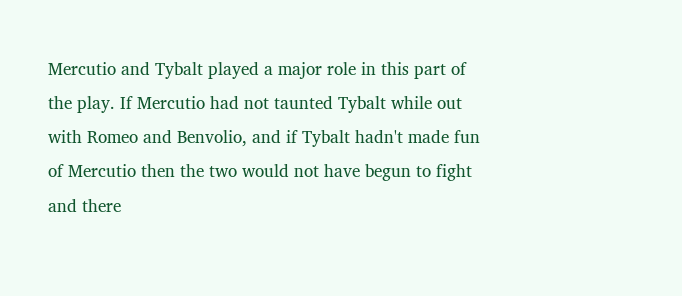Mercutio and Tybalt played a major role in this part of the play. If Mercutio had not taunted Tybalt while out with Romeo and Benvolio, and if Tybalt hadn't made fun of Mercutio then the two would not have begun to fight and there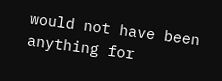would not have been anything for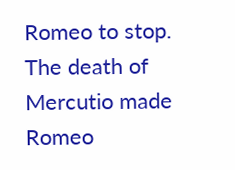Romeo to stop. The death of Mercutio made Romeo